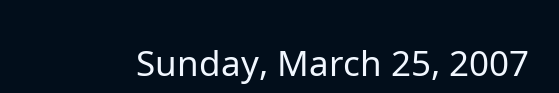Sunday, March 25, 2007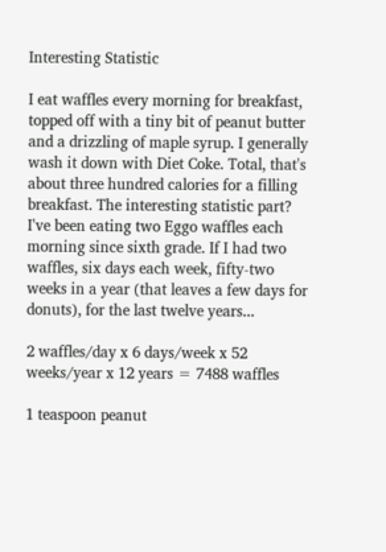Interesting Statistic

I eat waffles every morning for breakfast, topped off with a tiny bit of peanut butter and a drizzling of maple syrup. I generally wash it down with Diet Coke. Total, that's about three hundred calories for a filling breakfast. The interesting statistic part? I've been eating two Eggo waffles each morning since sixth grade. If I had two waffles, six days each week, fifty-two weeks in a year (that leaves a few days for donuts), for the last twelve years...

2 waffles/day x 6 days/week x 52 weeks/year x 12 years = 7488 waffles

1 teaspoon peanut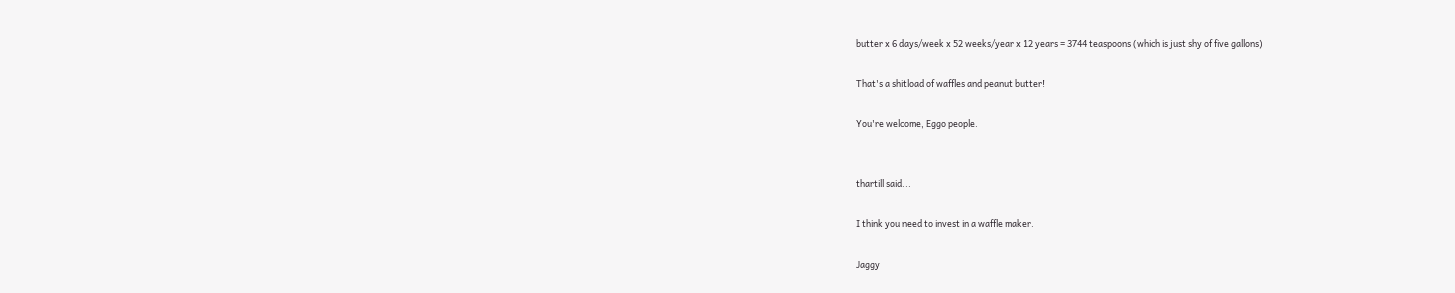butter x 6 days/week x 52 weeks/year x 12 years = 3744 teaspoons (which is just shy of five gallons)

That's a shitload of waffles and peanut butter!

You're welcome, Eggo people.


thartill said...

I think you need to invest in a waffle maker.

Jaggy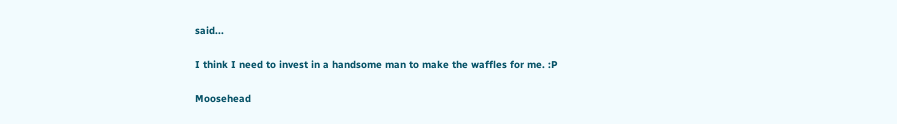said...

I think I need to invest in a handsome man to make the waffles for me. :P

Moosehead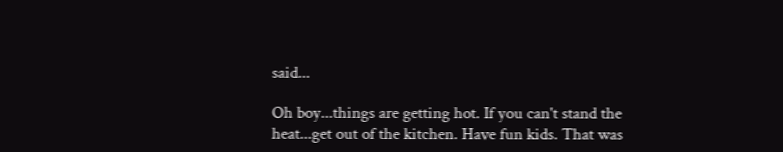said...

Oh boy...things are getting hot. If you can't stand the heat...get out of the kitchen. Have fun kids. That was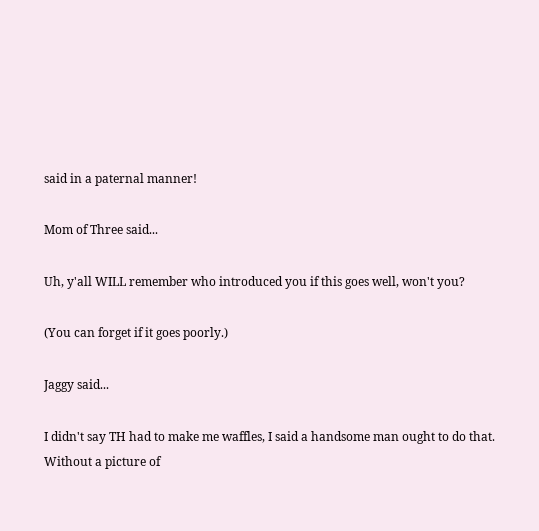said in a paternal manner!

Mom of Three said...

Uh, y'all WILL remember who introduced you if this goes well, won't you?

(You can forget if it goes poorly.)

Jaggy said...

I didn't say TH had to make me waffles, I said a handsome man ought to do that. Without a picture of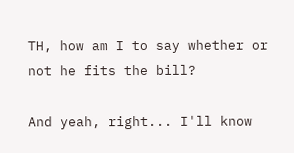TH, how am I to say whether or not he fits the bill?

And yeah, right... I'll know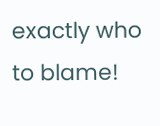exactly who to blame!